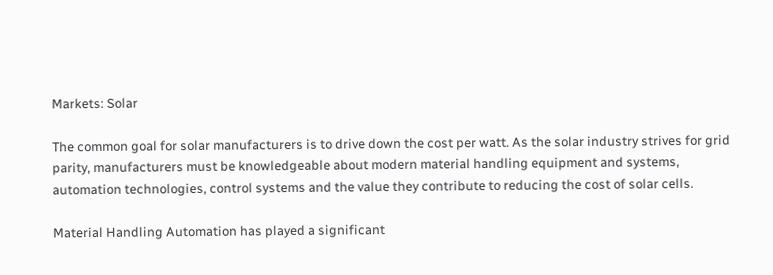Markets: Solar

The common goal for solar manufacturers is to drive down the cost per watt. As the solar industry strives for grid parity, manufacturers must be knowledgeable about modern material handling equipment and systems, automation technologies, control systems and the value they contribute to reducing the cost of solar cells.

Material Handling Automation has played a significant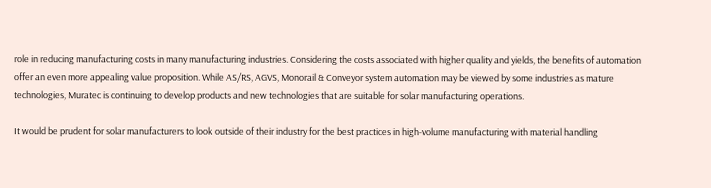role in reducing manufacturing costs in many manufacturing industries. Considering the costs associated with higher quality and yields, the benefits of automation offer an even more appealing value proposition. While AS/RS, AGVS, Monorail & Conveyor system automation may be viewed by some industries as mature technologies, Muratec is continuing to develop products and new technologies that are suitable for solar manufacturing operations.

It would be prudent for solar manufacturers to look outside of their industry for the best practices in high-volume manufacturing with material handling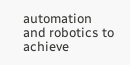automation and robotics to achieve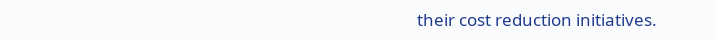their cost reduction initiatives.